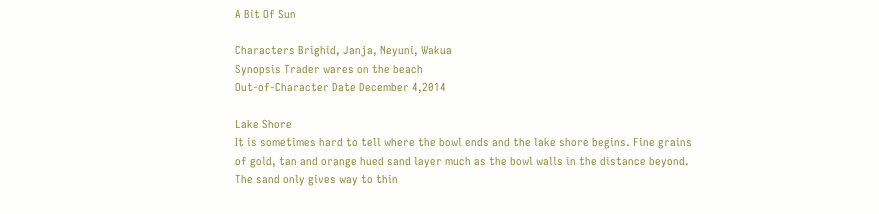A Bit Of Sun

Characters Brighid, Janja, Neyuni, Wakua
Synopsis Trader wares on the beach
Out-of-Character Date December 4,2014

Lake Shore
It is sometimes hard to tell where the bowl ends and the lake shore begins. Fine grains of gold, tan and orange hued sand layer much as the bowl walls in the distance beyond. The sand only gives way to thin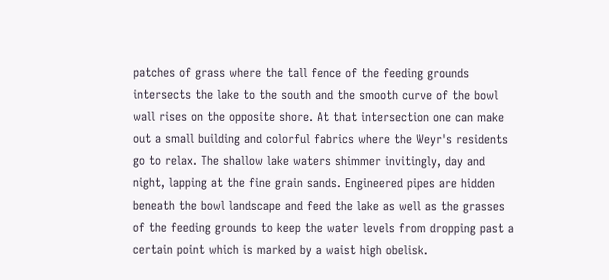patches of grass where the tall fence of the feeding grounds intersects the lake to the south and the smooth curve of the bowl wall rises on the opposite shore. At that intersection one can make out a small building and colorful fabrics where the Weyr's residents go to relax. The shallow lake waters shimmer invitingly, day and night, lapping at the fine grain sands. Engineered pipes are hidden beneath the bowl landscape and feed the lake as well as the grasses of the feeding grounds to keep the water levels from dropping past a certain point which is marked by a waist high obelisk.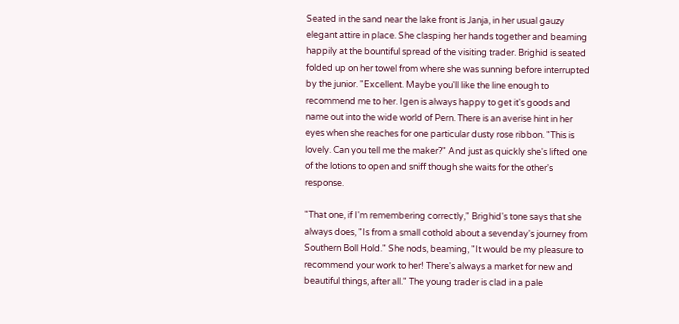Seated in the sand near the lake front is Janja, in her usual gauzy elegant attire in place. She clasping her hands together and beaming happily at the bountiful spread of the visiting trader. Brighid is seated folded up on her towel from where she was sunning before interrupted by the junior. "Excellent. Maybe you'll like the line enough to recommend me to her. Igen is always happy to get it's goods and name out into the wide world of Pern. There is an averise hint in her eyes when she reaches for one particular dusty rose ribbon. "This is lovely. Can you tell me the maker?" And just as quickly she's lifted one of the lotions to open and sniff though she waits for the other's response.

"That one, if I'm remembering correctly," Brighid's tone says that she always does, "Is from a small cothold about a sevenday's journey from Southern Boll Hold." She nods, beaming, "It would be my pleasure to recommend your work to her! There's always a market for new and beautiful things, after all." The young trader is clad in a pale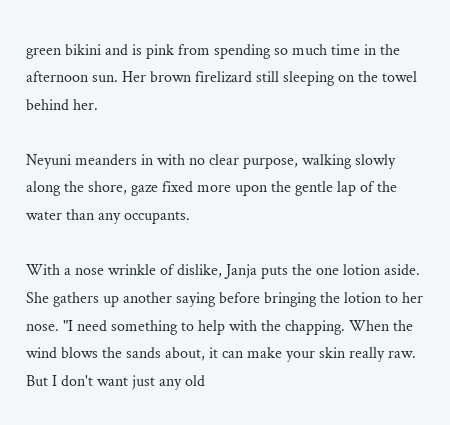green bikini and is pink from spending so much time in the afternoon sun. Her brown firelizard still sleeping on the towel behind her.

Neyuni meanders in with no clear purpose, walking slowly along the shore, gaze fixed more upon the gentle lap of the water than any occupants.

With a nose wrinkle of dislike, Janja puts the one lotion aside. She gathers up another saying before bringing the lotion to her nose. "I need something to help with the chapping. When the wind blows the sands about, it can make your skin really raw. But I don't want just any old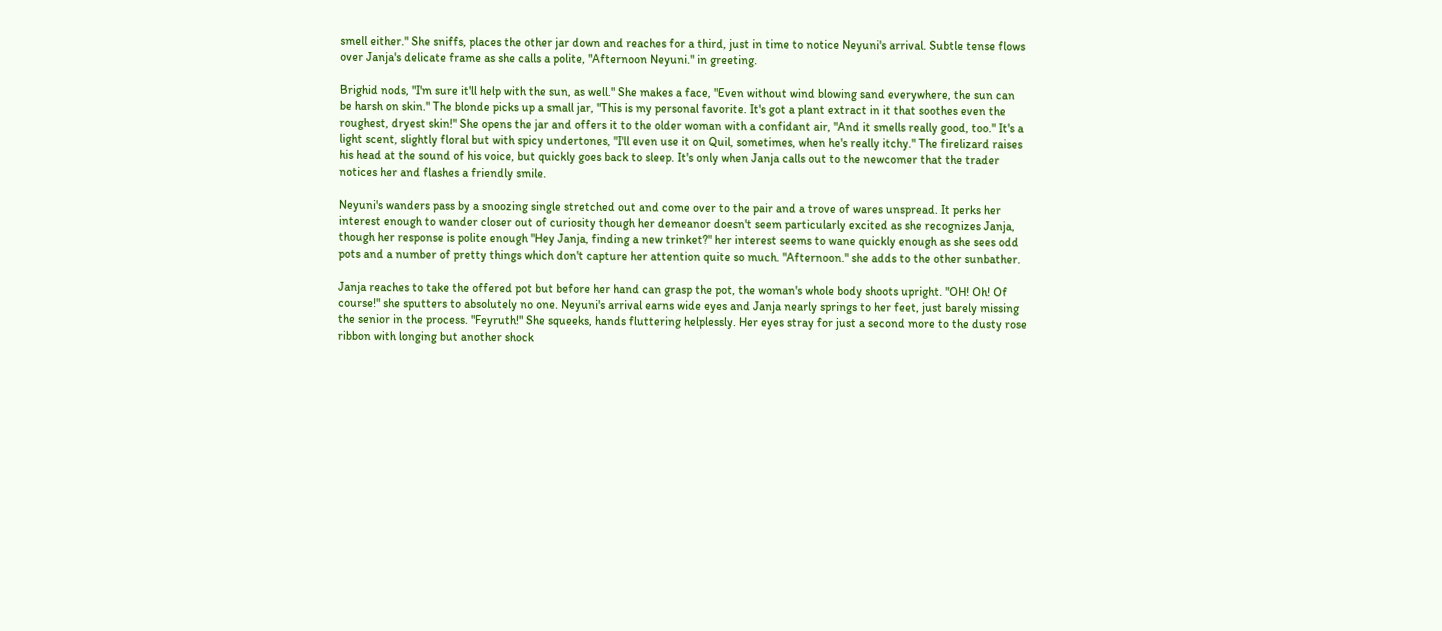smell either." She sniffs, places the other jar down and reaches for a third, just in time to notice Neyuni's arrival. Subtle tense flows over Janja's delicate frame as she calls a polite, "Afternoon Neyuni." in greeting.

Brighid nods, "I'm sure it'll help with the sun, as well." She makes a face, "Even without wind blowing sand everywhere, the sun can be harsh on skin." The blonde picks up a small jar, "This is my personal favorite. It's got a plant extract in it that soothes even the roughest, dryest skin!" She opens the jar and offers it to the older woman with a confidant air, "And it smells really good, too." It's a light scent, slightly floral but with spicy undertones, "I'll even use it on Quil, sometimes, when he's really itchy." The firelizard raises his head at the sound of his voice, but quickly goes back to sleep. It's only when Janja calls out to the newcomer that the trader notices her and flashes a friendly smile.

Neyuni's wanders pass by a snoozing single stretched out and come over to the pair and a trove of wares unspread. It perks her interest enough to wander closer out of curiosity though her demeanor doesn't seem particularly excited as she recognizes Janja, though her response is polite enough "Hey Janja, finding a new trinket?" her interest seems to wane quickly enough as she sees odd pots and a number of pretty things which don't capture her attention quite so much. "Afternoon." she adds to the other sunbather.

Janja reaches to take the offered pot but before her hand can grasp the pot, the woman's whole body shoots upright. "OH! Oh! Of course!" she sputters to absolutely no one. Neyuni's arrival earns wide eyes and Janja nearly springs to her feet, just barely missing the senior in the process. "Feyruth!" She squeeks, hands fluttering helplessly. Her eyes stray for just a second more to the dusty rose ribbon with longing but another shock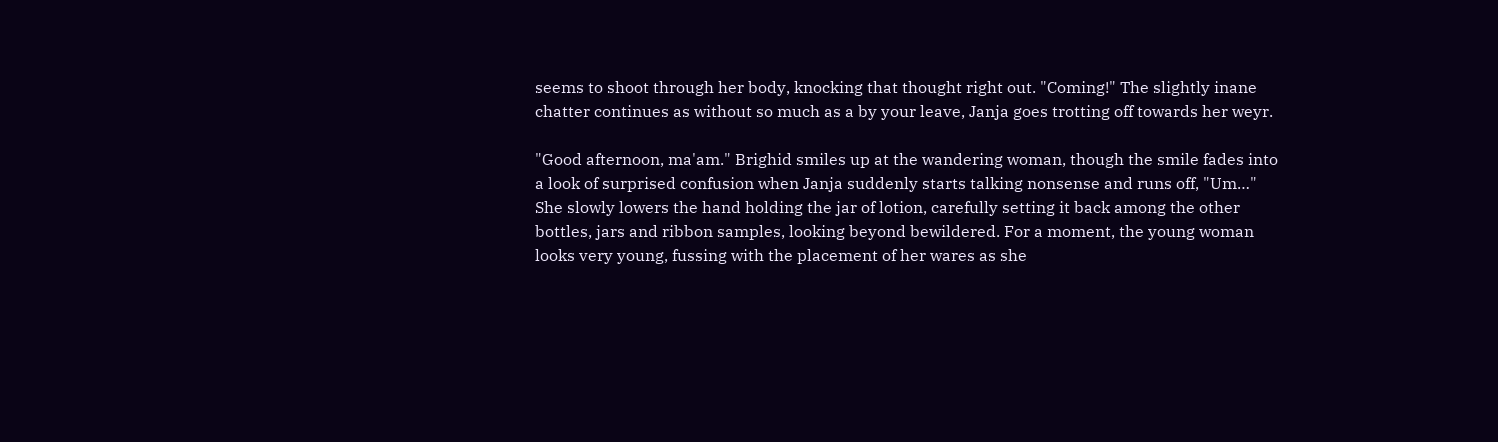seems to shoot through her body, knocking that thought right out. "Coming!" The slightly inane chatter continues as without so much as a by your leave, Janja goes trotting off towards her weyr.

"Good afternoon, ma'am." Brighid smiles up at the wandering woman, though the smile fades into a look of surprised confusion when Janja suddenly starts talking nonsense and runs off, "Um…" She slowly lowers the hand holding the jar of lotion, carefully setting it back among the other bottles, jars and ribbon samples, looking beyond bewildered. For a moment, the young woman looks very young, fussing with the placement of her wares as she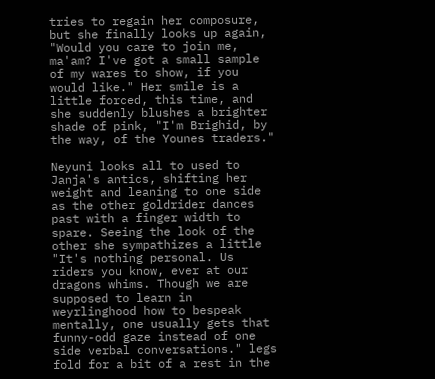tries to regain her composure, but she finally looks up again, "Would you care to join me, ma'am? I've got a small sample of my wares to show, if you would like." Her smile is a little forced, this time, and she suddenly blushes a brighter shade of pink, "I'm Brighid, by the way, of the Younes traders."

Neyuni looks all to used to Janja's antics, shifting her weight and leaning to one side as the other goldrider dances past with a finger width to spare. Seeing the look of the other she sympathizes a little "It's nothing personal. Us riders you know, ever at our dragons whims. Though we are supposed to learn in weyrlinghood how to bespeak mentally, one usually gets that funny-odd gaze instead of one side verbal conversations." legs fold for a bit of a rest in the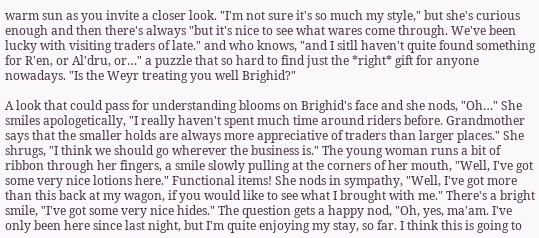warm sun as you invite a closer look. "I'm not sure it's so much my style," but she's curious enough and then there's always "but it's nice to see what wares come through. We've been lucky with visiting traders of late." and who knows, "and I sitll haven't quite found something for R'en, or Al'dru, or…" a puzzle that so hard to find just the *right* gift for anyone nowadays. "Is the Weyr treating you well Brighid?"

A look that could pass for understanding blooms on Brighid's face and she nods, "Oh…" She smiles apologetically, "I really haven't spent much time around riders before. Grandmother says that the smaller holds are always more appreciative of traders than larger places." She shrugs, "I think we should go wherever the business is." The young woman runs a bit of ribbon through her fingers, a smile slowly pulling at the corners of her mouth, "Well, I've got some very nice lotions here." Functional items! She nods in sympathy, "Well, I've got more than this back at my wagon, if you would like to see what I brought with me." There's a bright smile, "I've got some very nice hides." The question gets a happy nod, "Oh, yes, ma'am. I've only been here since last night, but I'm quite enjoying my stay, so far. I think this is going to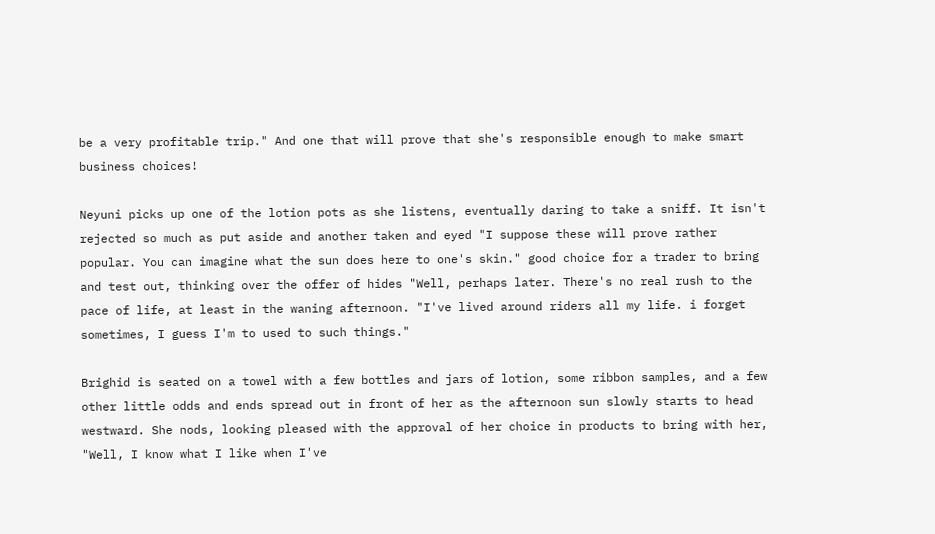be a very profitable trip." And one that will prove that she's responsible enough to make smart business choices!

Neyuni picks up one of the lotion pots as she listens, eventually daring to take a sniff. It isn't rejected so much as put aside and another taken and eyed "I suppose these will prove rather popular. You can imagine what the sun does here to one's skin." good choice for a trader to bring and test out, thinking over the offer of hides "Well, perhaps later. There's no real rush to the pace of life, at least in the waning afternoon. "I've lived around riders all my life. i forget sometimes, I guess I'm to used to such things."

Brighid is seated on a towel with a few bottles and jars of lotion, some ribbon samples, and a few other little odds and ends spread out in front of her as the afternoon sun slowly starts to head westward. She nods, looking pleased with the approval of her choice in products to bring with her, "Well, I know what I like when I've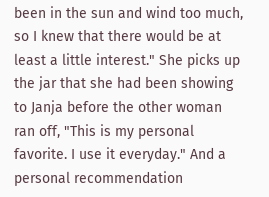been in the sun and wind too much, so I knew that there would be at least a little interest." She picks up the jar that she had been showing to Janja before the other woman ran off, "This is my personal favorite. I use it everyday." And a personal recommendation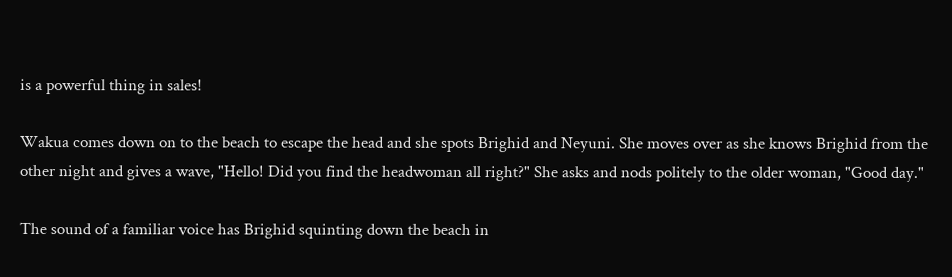is a powerful thing in sales!

Wakua comes down on to the beach to escape the head and she spots Brighid and Neyuni. She moves over as she knows Brighid from the other night and gives a wave, "Hello! Did you find the headwoman all right?" She asks and nods politely to the older woman, "Good day."

The sound of a familiar voice has Brighid squinting down the beach in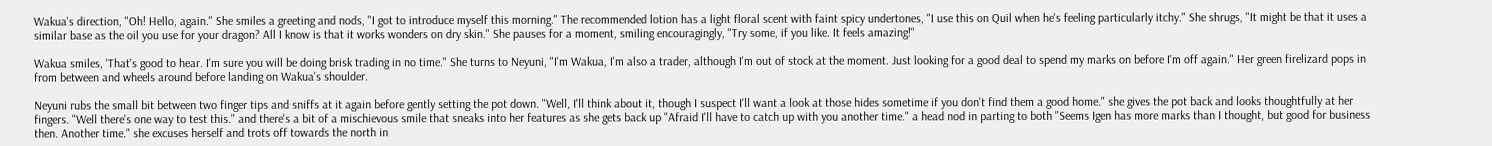Wakua's direction, "Oh! Hello, again." She smiles a greeting and nods, "I got to introduce myself this morning." The recommended lotion has a light floral scent with faint spicy undertones, "I use this on Quil when he's feeling particularly itchy." She shrugs, "It might be that it uses a similar base as the oil you use for your dragon? All I know is that it works wonders on dry skin." She pauses for a moment, smiling encouragingly, "Try some, if you like. It feels amazing!"

Wakua smiles, 'That's good to hear. I'm sure you will be doing brisk trading in no time." She turns to Neyuni, "I'm Wakua, I'm also a trader, although I'm out of stock at the moment. Just looking for a good deal to spend my marks on before I'm off again." Her green firelizard pops in from between and wheels around before landing on Wakua's shoulder.

Neyuni rubs the small bit between two finger tips and sniffs at it again before gently setting the pot down. "Well, I'll think about it, though I suspect I'll want a look at those hides sometime if you don't find them a good home." she gives the pot back and looks thoughtfully at her fingers. "Well there's one way to test this." and there's a bit of a mischievous smile that sneaks into her features as she gets back up "Afraid I'll have to catch up with you another time." a head nod in parting to both "Seems Igen has more marks than I thought, but good for business then. Another time." she excuses herself and trots off towards the north in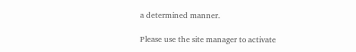a determined manner.

Please use the site manager to activate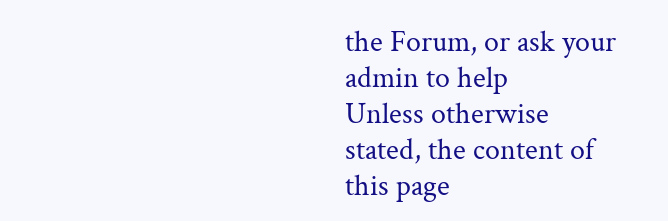the Forum, or ask your admin to help
Unless otherwise stated, the content of this page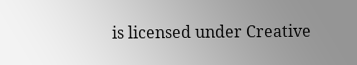is licensed under Creative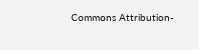Commons Attribution-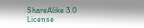ShareAlike 3.0 License